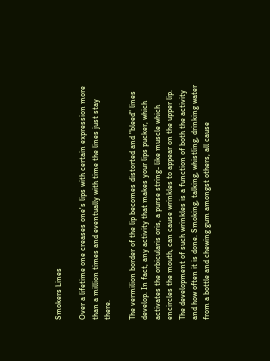Smokers Lines

Over a lifetime one creases one's lips with certain expression more than a million times and eventually with time the lines just stay there.

The vermilion border of the lip becomes distorted and "bleed" lines develop. In fact, any activity that makes your lips pucker, which activates the orbicularis oris, a purse string- like muscle which encircles the mouth, can cause wrinkles to appear on the upper lip. The development of such wrinkles is a function of both the activity and how often it is done. Smoking, talking, whistling, drinking water from a bottle and chewing gum amongst others, all cause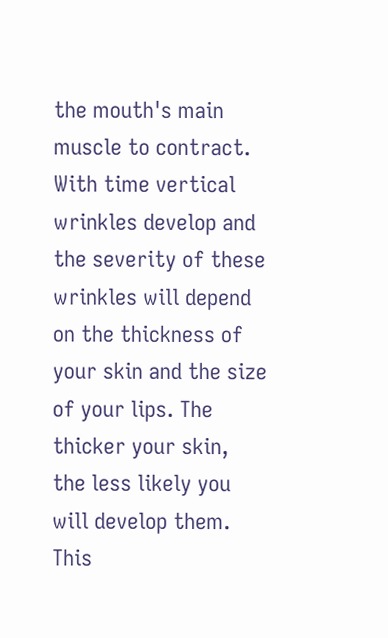the mouth's main muscle to contract. With time vertical wrinkles develop and the severity of these wrinkles will depend on the thickness of your skin and the size of your lips. The thicker your skin, the less likely you will develop them. This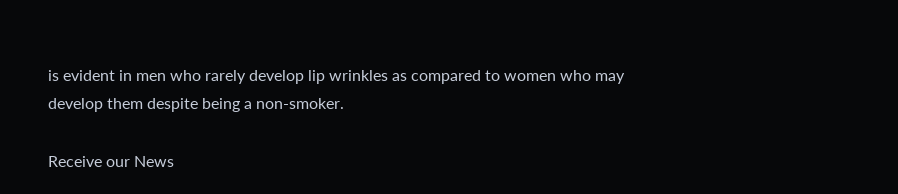is evident in men who rarely develop lip wrinkles as compared to women who may develop them despite being a non-smoker.

Receive our News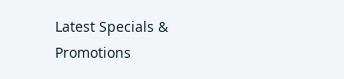Latest Specials & Promotions